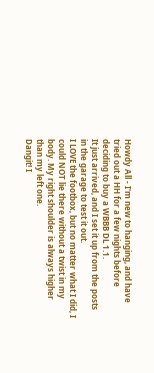Howdy All - I'm new to hanging, and have tried out a HH for a few nights before deciding to buy a WBBB DL 1.1.
It just arrived, and I set it up from the posts in the garage to test it out.
I LOVE the footbox, but no matter what I did, I could NOT lie there without a twist in my body. My right shoulder is always higher than my left one.
Dangit! I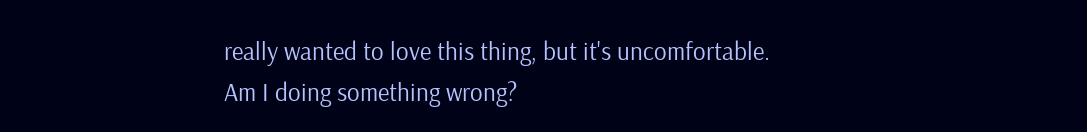really wanted to love this thing, but it's uncomfortable.
Am I doing something wrong?